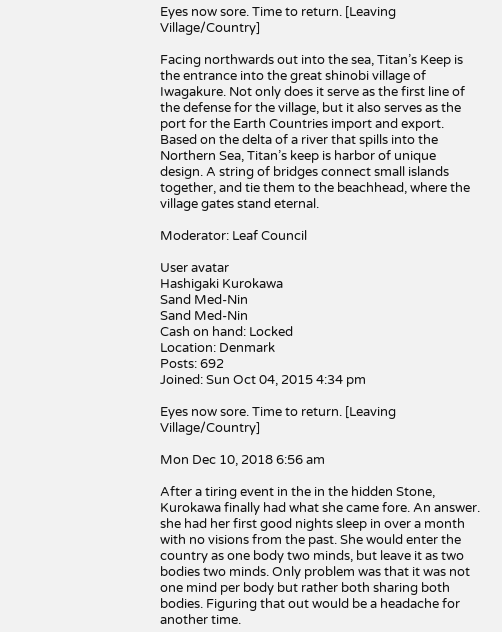Eyes now sore. Time to return. [Leaving Village/Country]

Facing northwards out into the sea, Titan’s Keep is the entrance into the great shinobi village of Iwagakure. Not only does it serve as the first line of the defense for the village, but it also serves as the port for the Earth Countries import and export. Based on the delta of a river that spills into the Northern Sea, Titan’s keep is harbor of unique design. A string of bridges connect small islands together, and tie them to the beachhead, where the village gates stand eternal.

Moderator: Leaf Council

User avatar
Hashigaki Kurokawa
Sand Med-Nin
Sand Med-Nin
Cash on hand: Locked
Location: Denmark
Posts: 692
Joined: Sun Oct 04, 2015 4:34 pm

Eyes now sore. Time to return. [Leaving Village/Country]

Mon Dec 10, 2018 6:56 am

After a tiring event in the in the hidden Stone, Kurokawa finally had what she came fore. An answer. she had her first good nights sleep in over a month with no visions from the past. She would enter the country as one body two minds, but leave it as two bodies two minds. Only problem was that it was not one mind per body but rather both sharing both bodies. Figuring that out would be a headache for another time.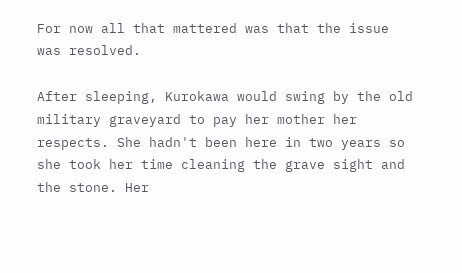For now all that mattered was that the issue was resolved.

After sleeping, Kurokawa would swing by the old military graveyard to pay her mother her respects. She hadn't been here in two years so she took her time cleaning the grave sight and the stone. Her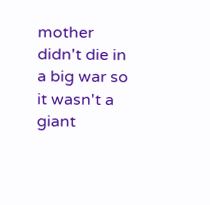mother didn't die in a big war so it wasn't a giant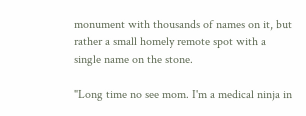monument with thousands of names on it, but rather a small homely remote spot with a single name on the stone.

"Long time no see mom. I'm a medical ninja in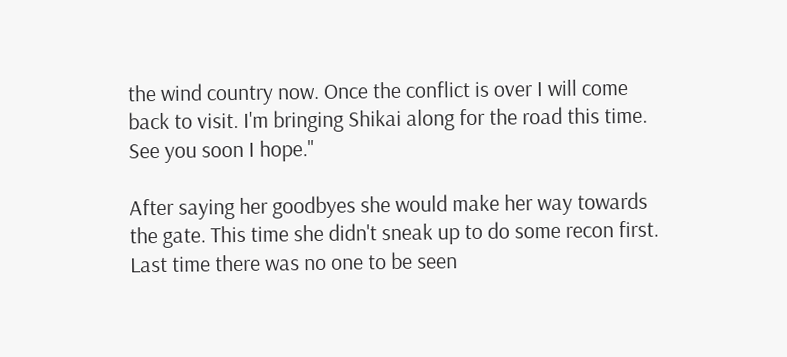the wind country now. Once the conflict is over I will come back to visit. I'm bringing Shikai along for the road this time. See you soon I hope."

After saying her goodbyes she would make her way towards the gate. This time she didn't sneak up to do some recon first. Last time there was no one to be seen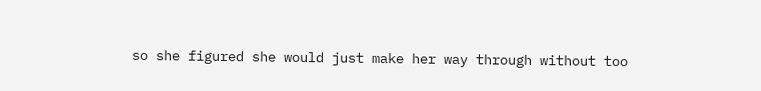so she figured she would just make her way through without too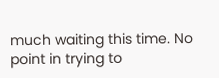much waiting this time. No point in trying to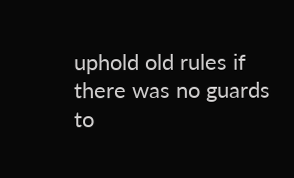uphold old rules if there was no guards to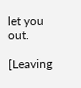let you out.

[Leaving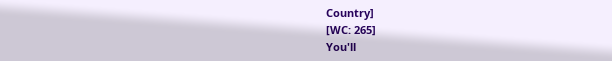Country]
[WC: 265]
You'll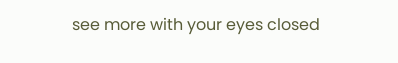see more with your eyes closed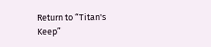Return to “Titan's Keep”